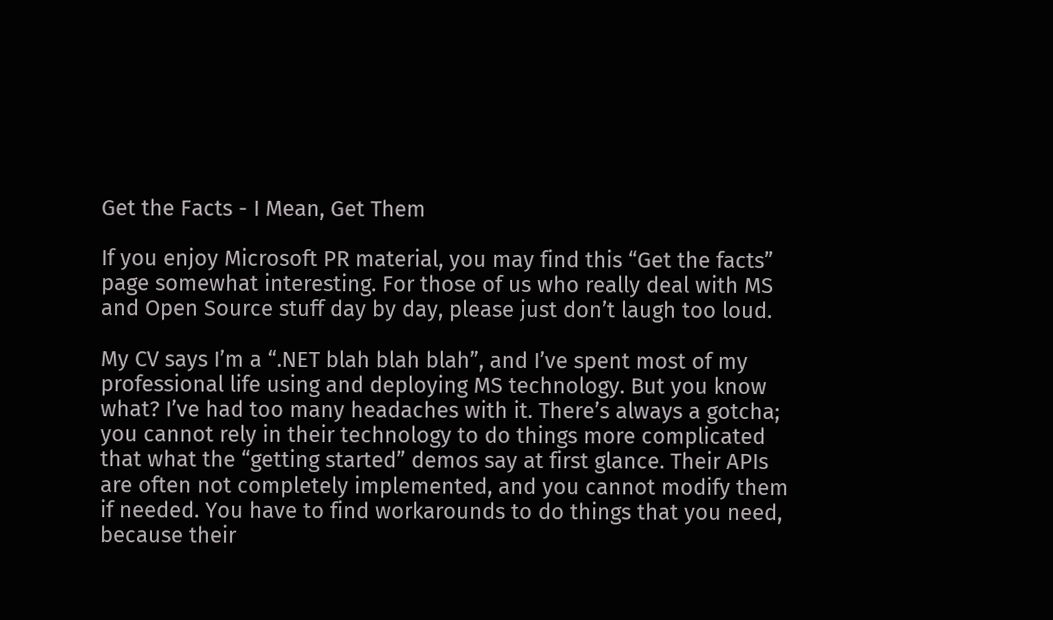Get the Facts - I Mean, Get Them

If you enjoy Microsoft PR material, you may find this “Get the facts” page somewhat interesting. For those of us who really deal with MS and Open Source stuff day by day, please just don’t laugh too loud.

My CV says I’m a “.NET blah blah blah”, and I’ve spent most of my professional life using and deploying MS technology. But you know what? I’ve had too many headaches with it. There’s always a gotcha; you cannot rely in their technology to do things more complicated that what the “getting started” demos say at first glance. Their APIs are often not completely implemented, and you cannot modify them if needed. You have to find workarounds to do things that you need, because their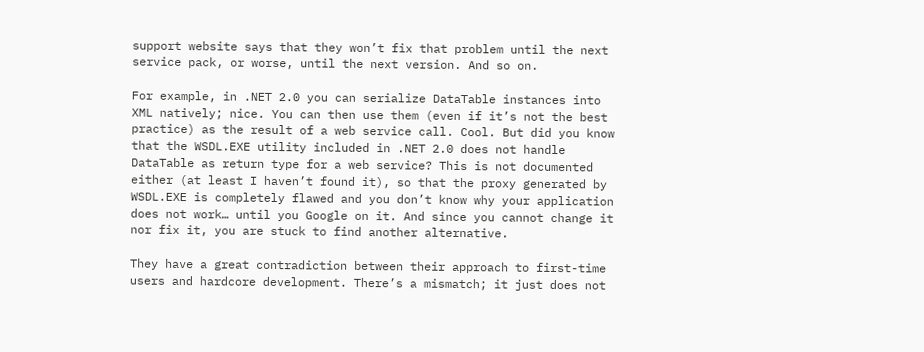support website says that they won’t fix that problem until the next service pack, or worse, until the next version. And so on.

For example, in .NET 2.0 you can serialize DataTable instances into XML natively; nice. You can then use them (even if it’s not the best practice) as the result of a web service call. Cool. But did you know that the WSDL.EXE utility included in .NET 2.0 does not handle DataTable as return type for a web service? This is not documented either (at least I haven’t found it), so that the proxy generated by WSDL.EXE is completely flawed and you don’t know why your application does not work… until you Google on it. And since you cannot change it nor fix it, you are stuck to find another alternative.

They have a great contradiction between their approach to first-time users and hardcore development. There’s a mismatch; it just does not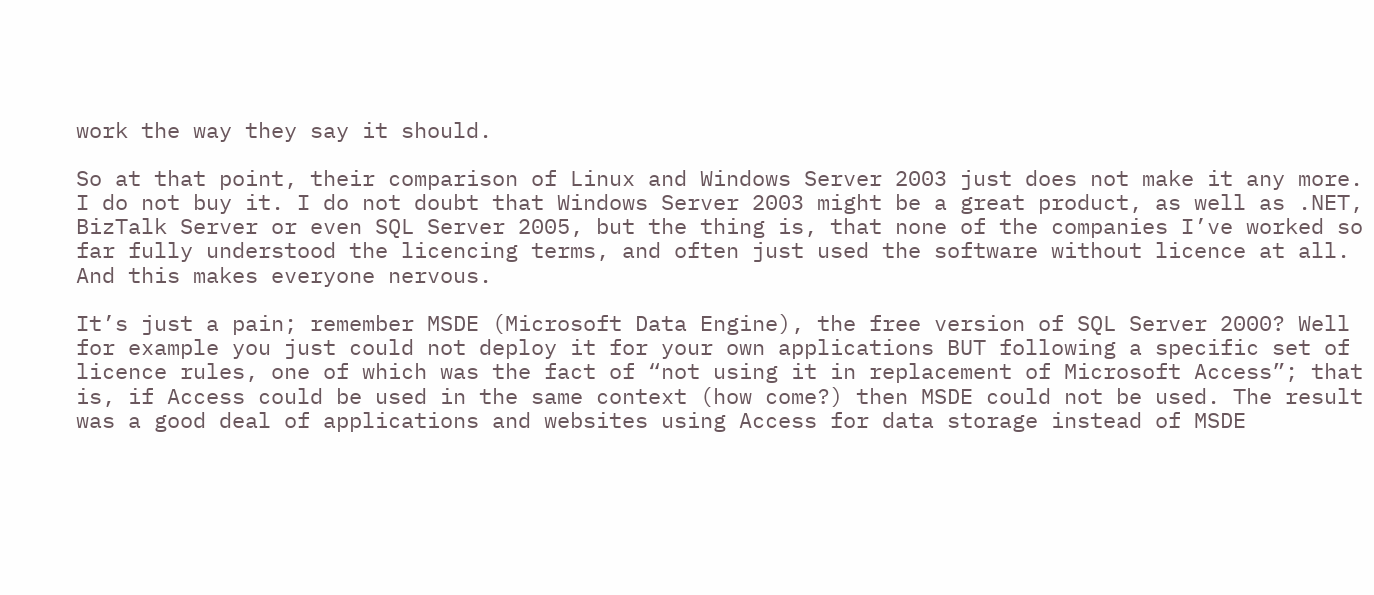work the way they say it should.

So at that point, their comparison of Linux and Windows Server 2003 just does not make it any more. I do not buy it. I do not doubt that Windows Server 2003 might be a great product, as well as .NET, BizTalk Server or even SQL Server 2005, but the thing is, that none of the companies I’ve worked so far fully understood the licencing terms, and often just used the software without licence at all. And this makes everyone nervous.

It’s just a pain; remember MSDE (Microsoft Data Engine), the free version of SQL Server 2000? Well for example you just could not deploy it for your own applications BUT following a specific set of licence rules, one of which was the fact of “not using it in replacement of Microsoft Access”; that is, if Access could be used in the same context (how come?) then MSDE could not be used. The result was a good deal of applications and websites using Access for data storage instead of MSDE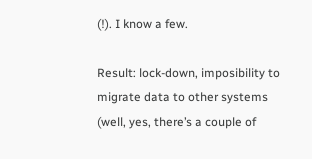(!). I know a few.

Result: lock-down, imposibility to migrate data to other systems (well, yes, there’s a couple of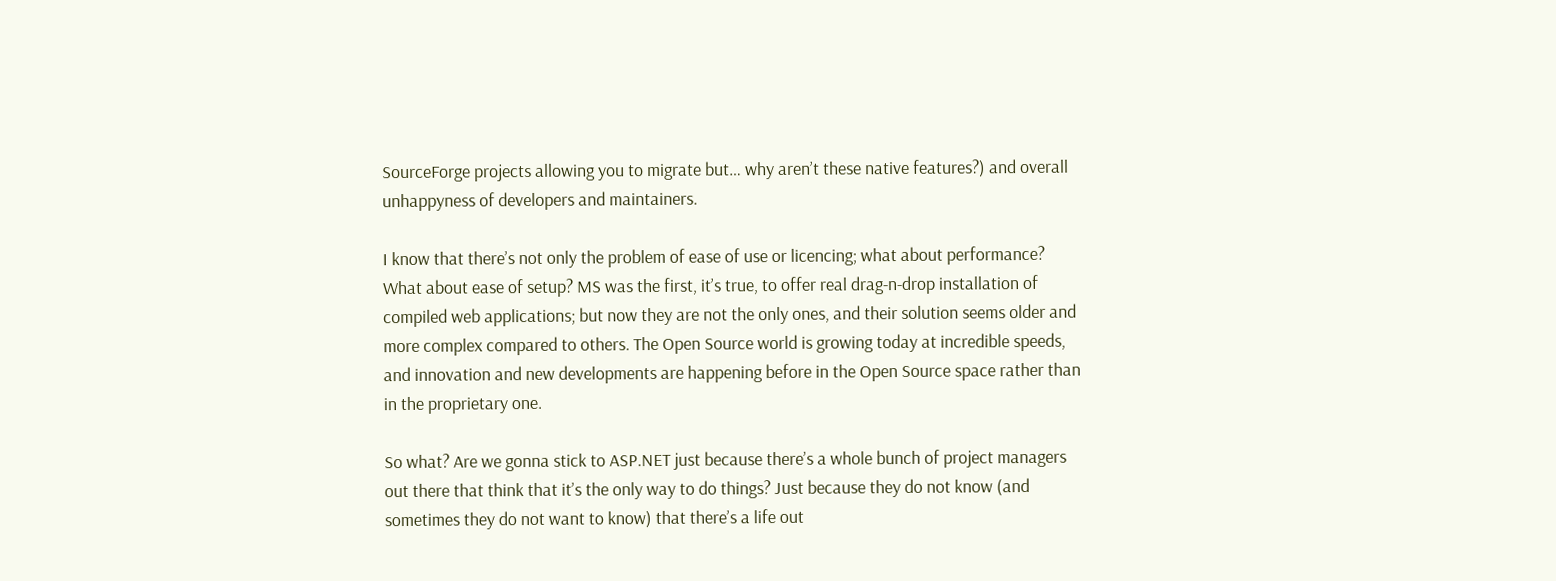SourceForge projects allowing you to migrate but… why aren’t these native features?) and overall unhappyness of developers and maintainers.

I know that there’s not only the problem of ease of use or licencing; what about performance? What about ease of setup? MS was the first, it’s true, to offer real drag-n-drop installation of compiled web applications; but now they are not the only ones, and their solution seems older and more complex compared to others. The Open Source world is growing today at incredible speeds, and innovation and new developments are happening before in the Open Source space rather than in the proprietary one.

So what? Are we gonna stick to ASP.NET just because there’s a whole bunch of project managers out there that think that it’s the only way to do things? Just because they do not know (and sometimes they do not want to know) that there’s a life out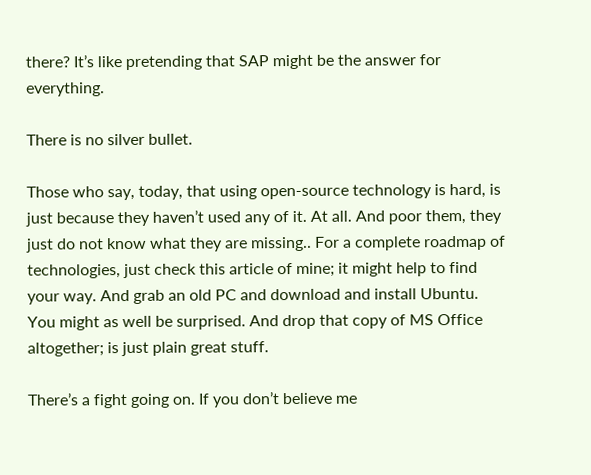there? It’s like pretending that SAP might be the answer for everything.

There is no silver bullet.

Those who say, today, that using open-source technology is hard, is just because they haven’t used any of it. At all. And poor them, they just do not know what they are missing.. For a complete roadmap of technologies, just check this article of mine; it might help to find your way. And grab an old PC and download and install Ubuntu. You might as well be surprised. And drop that copy of MS Office altogether; is just plain great stuff.

There’s a fight going on. If you don’t believe me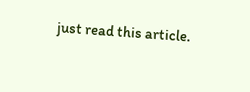just read this article.